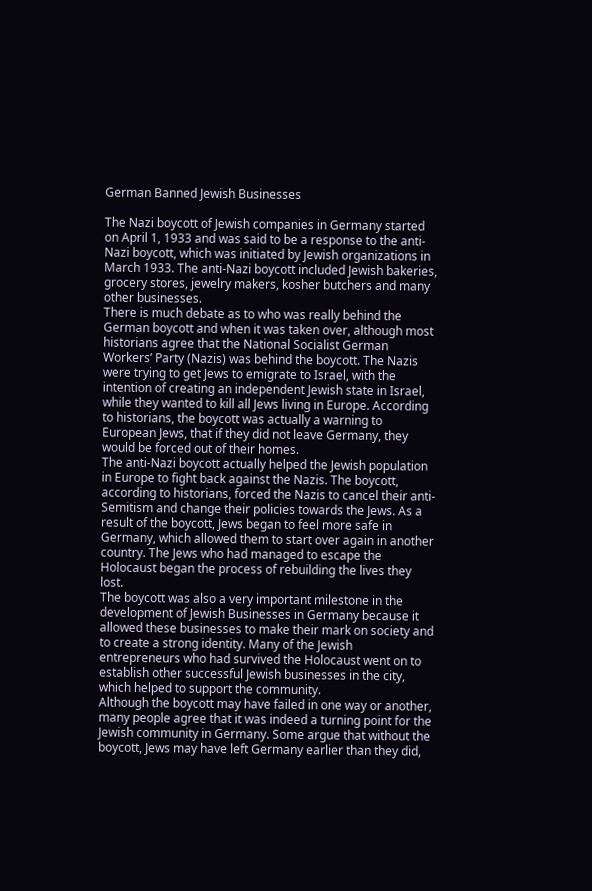German Banned Jewish Businesses

The Nazi boycott of Jewish companies in Germany started on April 1, 1933 and was said to be a response to the anti-Nazi boycott, which was initiated by Jewish organizations in March 1933. The anti-Nazi boycott included Jewish bakeries, grocery stores, jewelry makers, kosher butchers and many other businesses.
There is much debate as to who was really behind the German boycott and when it was taken over, although most historians agree that the National Socialist German Workers’ Party (Nazis) was behind the boycott. The Nazis were trying to get Jews to emigrate to Israel, with the intention of creating an independent Jewish state in Israel, while they wanted to kill all Jews living in Europe. According to historians, the boycott was actually a warning to European Jews, that if they did not leave Germany, they would be forced out of their homes.
The anti-Nazi boycott actually helped the Jewish population in Europe to fight back against the Nazis. The boycott, according to historians, forced the Nazis to cancel their anti-Semitism and change their policies towards the Jews. As a result of the boycott, Jews began to feel more safe in Germany, which allowed them to start over again in another country. The Jews who had managed to escape the Holocaust began the process of rebuilding the lives they lost.
The boycott was also a very important milestone in the development of Jewish Businesses in Germany because it allowed these businesses to make their mark on society and to create a strong identity. Many of the Jewish entrepreneurs who had survived the Holocaust went on to establish other successful Jewish businesses in the city, which helped to support the community.
Although the boycott may have failed in one way or another, many people agree that it was indeed a turning point for the Jewish community in Germany. Some argue that without the boycott, Jews may have left Germany earlier than they did,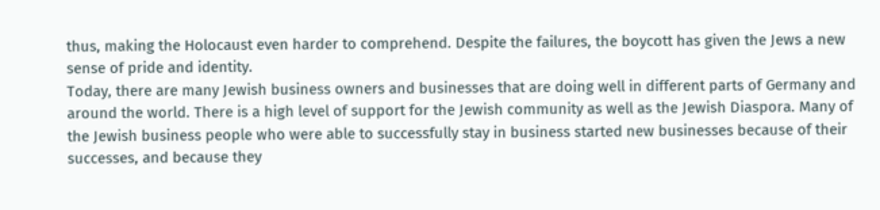thus, making the Holocaust even harder to comprehend. Despite the failures, the boycott has given the Jews a new sense of pride and identity.
Today, there are many Jewish business owners and businesses that are doing well in different parts of Germany and around the world. There is a high level of support for the Jewish community as well as the Jewish Diaspora. Many of the Jewish business people who were able to successfully stay in business started new businesses because of their successes, and because they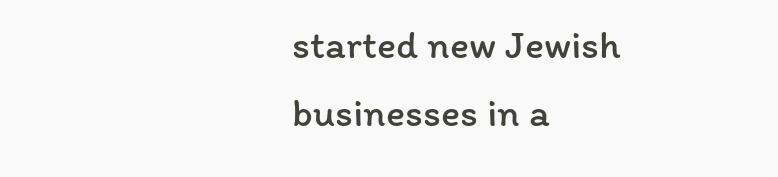started new Jewish businesses in a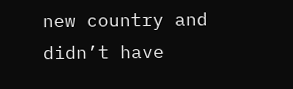new country and didn’t have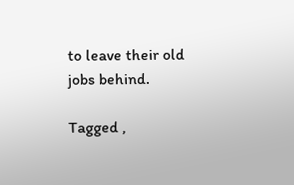to leave their old jobs behind.

Tagged ,